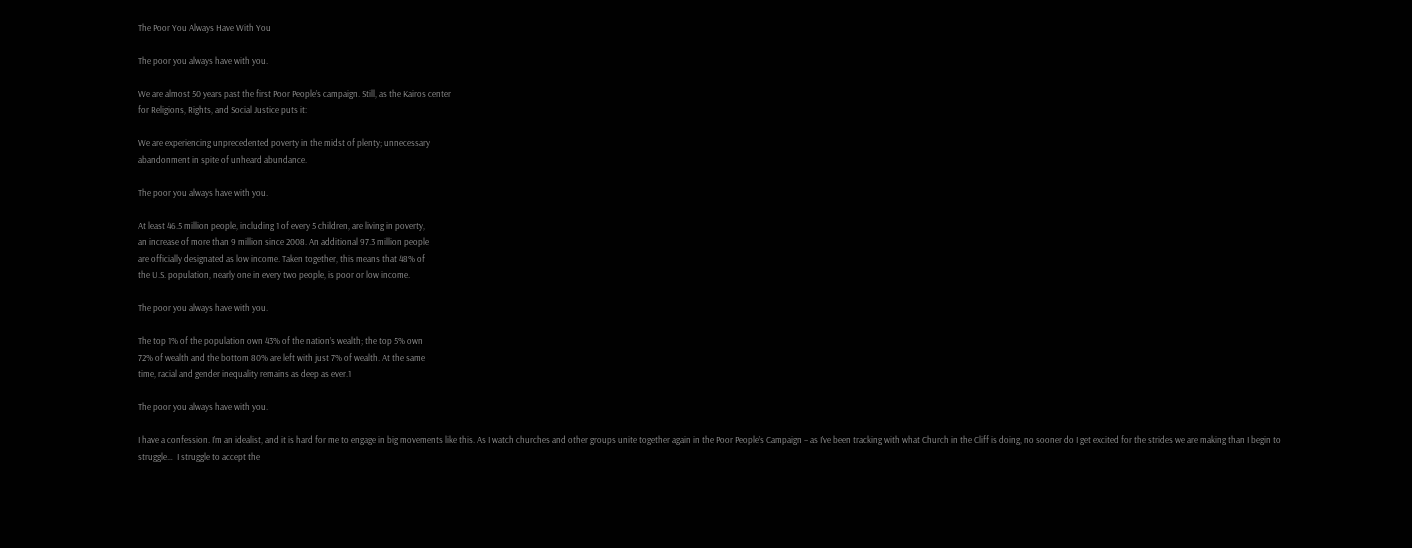The Poor You Always Have With You

The poor you always have with you.

We are almost 50 years past the first Poor People’s campaign. Still, as the Kairos center
for Religions, Rights, and Social Justice puts it:

We are experiencing unprecedented poverty in the midst of plenty; unnecessary
abandonment in spite of unheard abundance.

The poor you always have with you.

At least 46.5 million people, including 1 of every 5 children, are living in poverty,
an increase of more than 9 million since 2008. An additional 97.3 million people
are officially designated as low income. Taken together, this means that 48% of
the U.S. population, nearly one in every two people, is poor or low income.

The poor you always have with you.

The top 1% of the population own 43% of the nation’s wealth; the top 5% own
72% of wealth and the bottom 80% are left with just 7% of wealth. At the same
time, racial and gender inequality remains as deep as ever.1

The poor you always have with you.

I have a confession. I’m an idealist, and it is hard for me to engage in big movements like this. As I watch churches and other groups unite together again in the Poor People’s Campaign – as I’ve been tracking with what Church in the Cliff is doing, no sooner do I get excited for the strides we are making than I begin to struggle…  I struggle to accept the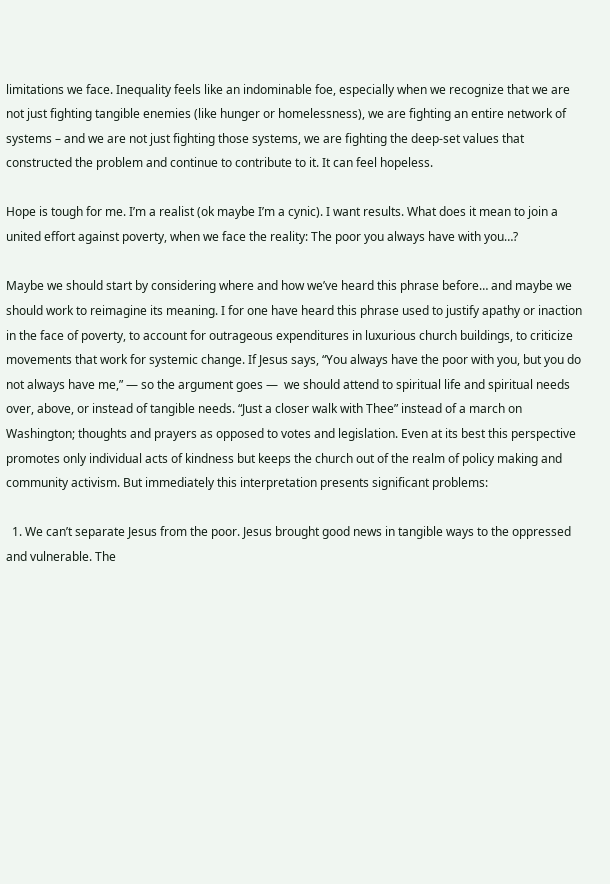limitations we face. Inequality feels like an indominable foe, especially when we recognize that we are not just fighting tangible enemies (like hunger or homelessness), we are fighting an entire network of systems – and we are not just fighting those systems, we are fighting the deep-set values that constructed the problem and continue to contribute to it. It can feel hopeless.

Hope is tough for me. I’m a realist (ok maybe I’m a cynic). I want results. What does it mean to join a united effort against poverty, when we face the reality: The poor you always have with you…?

Maybe we should start by considering where and how we’ve heard this phrase before… and maybe we should work to reimagine its meaning. I for one have heard this phrase used to justify apathy or inaction in the face of poverty, to account for outrageous expenditures in luxurious church buildings, to criticize movements that work for systemic change. If Jesus says, “You always have the poor with you, but you do not always have me,” — so the argument goes —  we should attend to spiritual life and spiritual needs over, above, or instead of tangible needs. “Just a closer walk with Thee” instead of a march on Washington; thoughts and prayers as opposed to votes and legislation. Even at its best this perspective promotes only individual acts of kindness but keeps the church out of the realm of policy making and community activism. But immediately this interpretation presents significant problems:

  1. We can’t separate Jesus from the poor. Jesus brought good news in tangible ways to the oppressed and vulnerable. The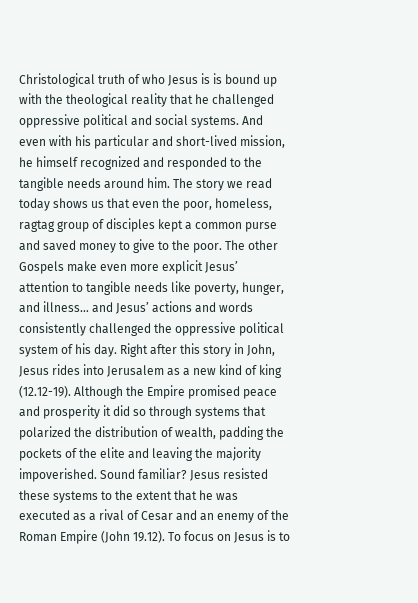Christological truth of who Jesus is is bound up with the theological reality that he challenged oppressive political and social systems. And even with his particular and short-lived mission, he himself recognized and responded to the tangible needs around him. The story we read today shows us that even the poor, homeless, ragtag group of disciples kept a common purse and saved money to give to the poor. The other Gospels make even more explicit Jesus’ attention to tangible needs like poverty, hunger, and illness… and Jesus’ actions and words consistently challenged the oppressive political system of his day. Right after this story in John, Jesus rides into Jerusalem as a new kind of king (12.12-19). Although the Empire promised peace and prosperity it did so through systems that polarized the distribution of wealth, padding the pockets of the elite and leaving the majority impoverished. Sound familiar? Jesus resisted these systems to the extent that he was executed as a rival of Cesar and an enemy of the Roman Empire (John 19.12). To focus on Jesus is to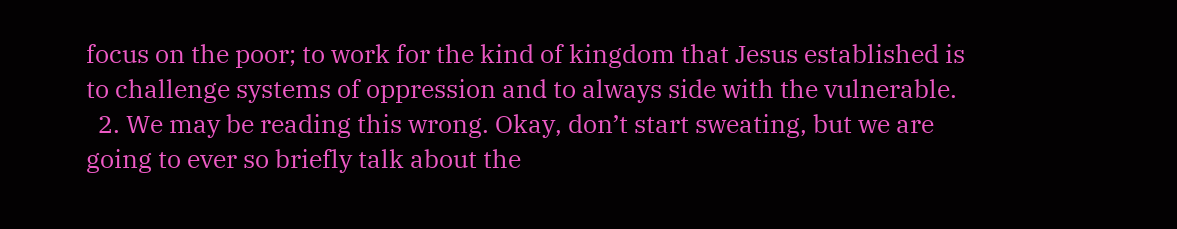focus on the poor; to work for the kind of kingdom that Jesus established is to challenge systems of oppression and to always side with the vulnerable.
  2. We may be reading this wrong. Okay, don’t start sweating, but we are going to ever so briefly talk about the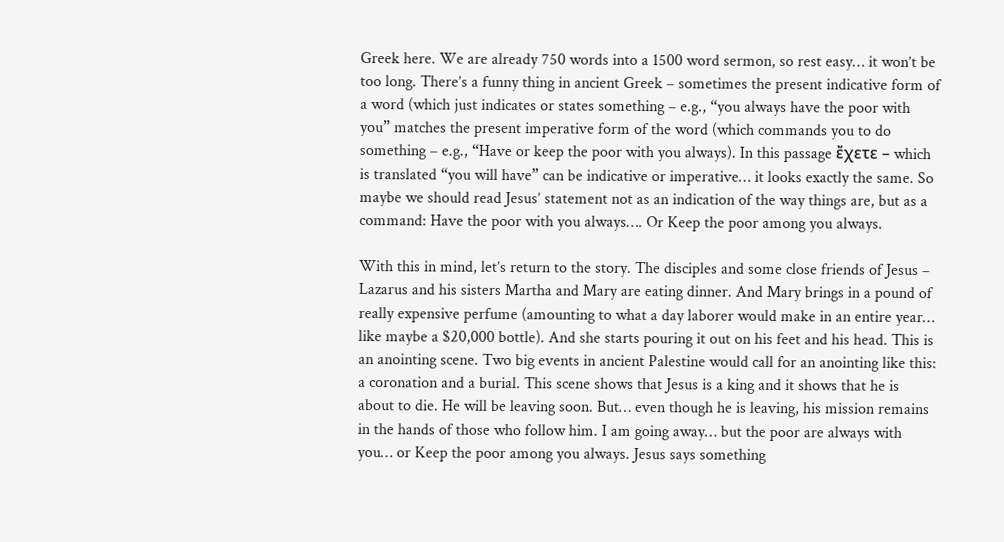Greek here. We are already 750 words into a 1500 word sermon, so rest easy… it won’t be too long. There’s a funny thing in ancient Greek – sometimes the present indicative form of a word (which just indicates or states something – e.g., “you always have the poor with you” matches the present imperative form of the word (which commands you to do something – e.g., “Have or keep the poor with you always). In this passage ἔχετε – which is translated “you will have” can be indicative or imperative… it looks exactly the same. So maybe we should read Jesus’ statement not as an indication of the way things are, but as a command: Have the poor with you always…. Or Keep the poor among you always.

With this in mind, let’s return to the story. The disciples and some close friends of Jesus – Lazarus and his sisters Martha and Mary are eating dinner. And Mary brings in a pound of really expensive perfume (amounting to what a day laborer would make in an entire year… like maybe a $20,000 bottle). And she starts pouring it out on his feet and his head. This is an anointing scene. Two big events in ancient Palestine would call for an anointing like this: a coronation and a burial. This scene shows that Jesus is a king and it shows that he is about to die. He will be leaving soon. But… even though he is leaving, his mission remains in the hands of those who follow him. I am going away… but the poor are always with you… or Keep the poor among you always. Jesus says something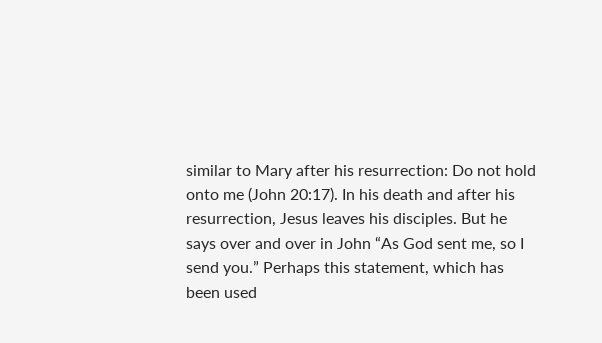similar to Mary after his resurrection: Do not hold onto me (John 20:17). In his death and after his resurrection, Jesus leaves his disciples. But he says over and over in John “As God sent me, so I send you.” Perhaps this statement, which has been used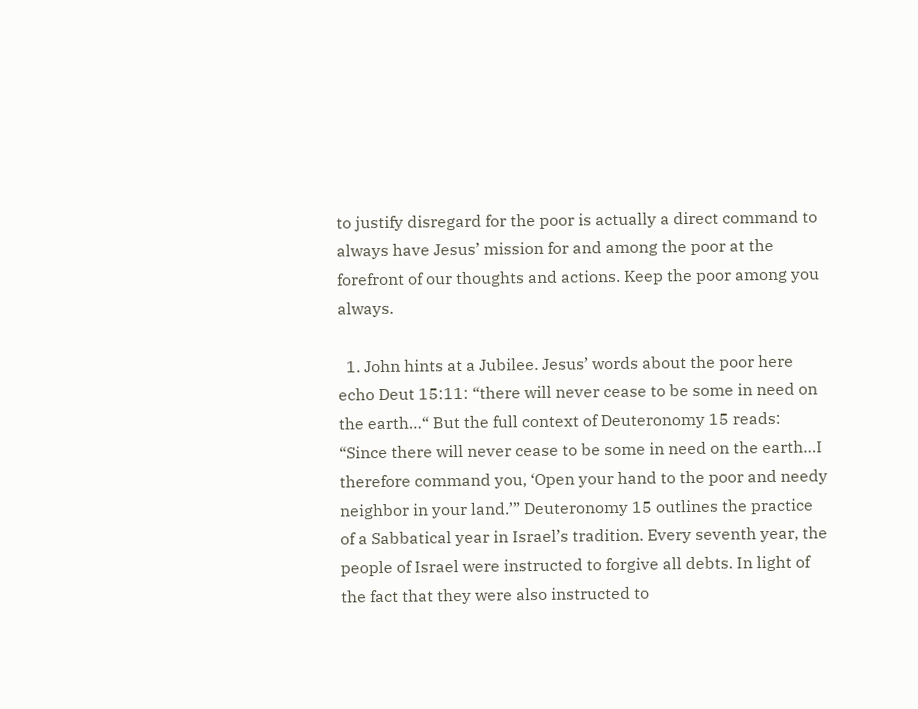to justify disregard for the poor is actually a direct command to always have Jesus’ mission for and among the poor at the forefront of our thoughts and actions. Keep the poor among you always.

  1. John hints at a Jubilee. Jesus’ words about the poor here echo Deut 15:11: “there will never cease to be some in need on the earth…“ But the full context of Deuteronomy 15 reads: “Since there will never cease to be some in need on the earth…I therefore command you, ‘Open your hand to the poor and needy neighbor in your land.’” Deuteronomy 15 outlines the practice of a Sabbatical year in Israel’s tradition. Every seventh year, the people of Israel were instructed to forgive all debts. In light of the fact that they were also instructed to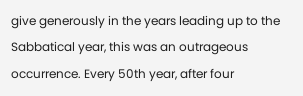give generously in the years leading up to the Sabbatical year, this was an outrageous occurrence. Every 50th year, after four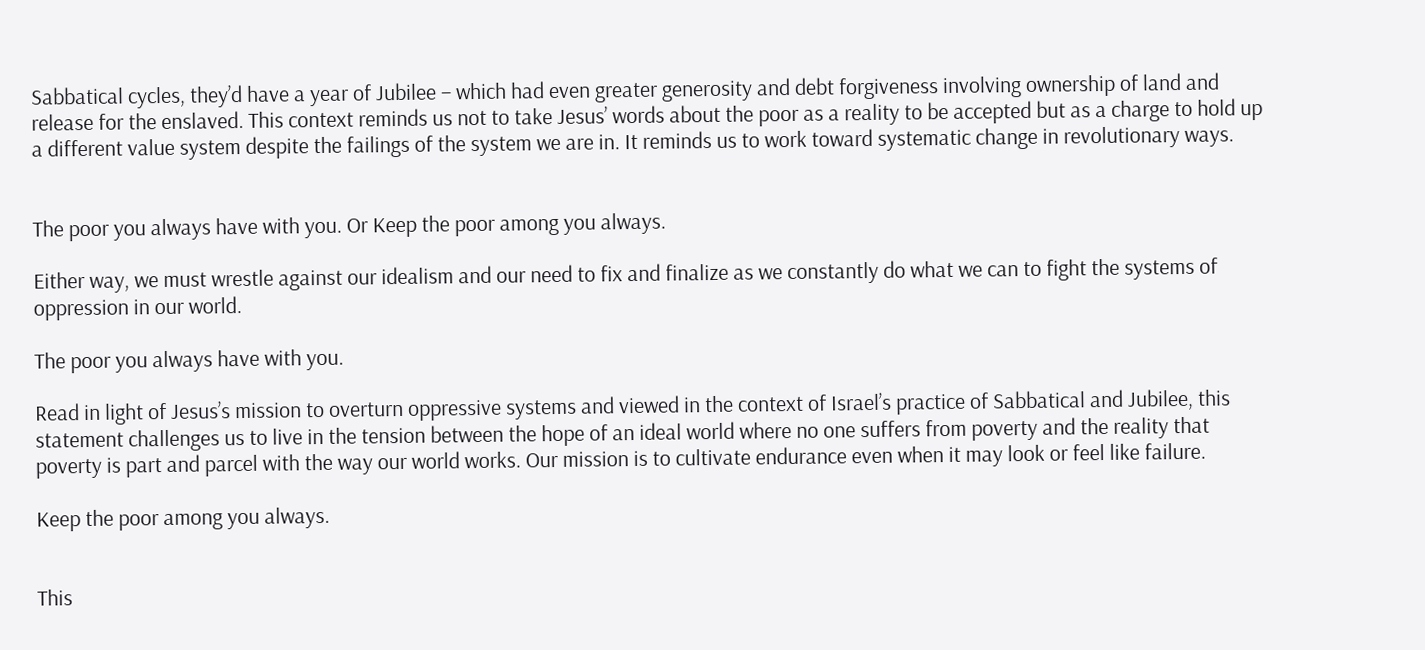Sabbatical cycles, they’d have a year of Jubilee – which had even greater generosity and debt forgiveness involving ownership of land and release for the enslaved. This context reminds us not to take Jesus’ words about the poor as a reality to be accepted but as a charge to hold up a different value system despite the failings of the system we are in. It reminds us to work toward systematic change in revolutionary ways.


The poor you always have with you. Or Keep the poor among you always.

Either way, we must wrestle against our idealism and our need to fix and finalize as we constantly do what we can to fight the systems of oppression in our world.

The poor you always have with you.

Read in light of Jesus’s mission to overturn oppressive systems and viewed in the context of Israel’s practice of Sabbatical and Jubilee, this statement challenges us to live in the tension between the hope of an ideal world where no one suffers from poverty and the reality that poverty is part and parcel with the way our world works. Our mission is to cultivate endurance even when it may look or feel like failure.

Keep the poor among you always.


This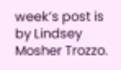week’s post is by Lindsey Mosher Trozzo.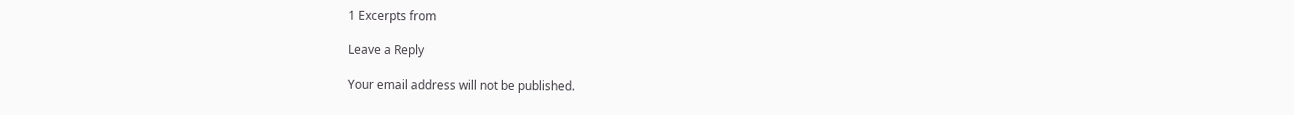1 Excerpts from

Leave a Reply

Your email address will not be published.